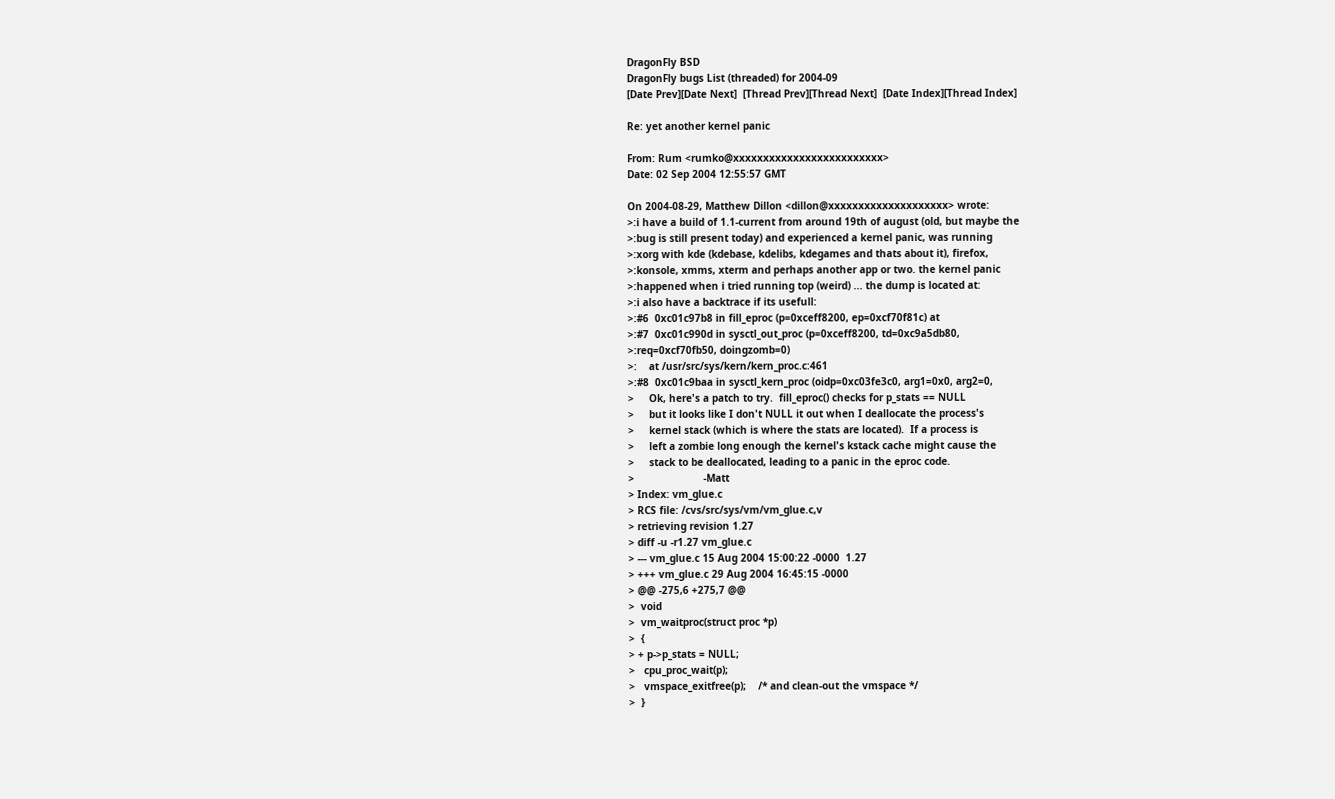DragonFly BSD
DragonFly bugs List (threaded) for 2004-09
[Date Prev][Date Next]  [Thread Prev][Thread Next]  [Date Index][Thread Index]

Re: yet another kernel panic

From: Rum <rumko@xxxxxxxxxxxxxxxxxxxxxxxxx>
Date: 02 Sep 2004 12:55:57 GMT

On 2004-08-29, Matthew Dillon <dillon@xxxxxxxxxxxxxxxxxxxx> wrote:
>:i have a build of 1.1-current from around 19th of august (old, but maybe the
>:bug is still present today) and experienced a kernel panic, was running
>:xorg with kde (kdebase, kdelibs, kdegames and thats about it), firefox,
>:konsole, xmms, xterm and perhaps another app or two. the kernel panic
>:happened when i tried running top (weird) ... the dump is located at:
>:i also have a backtrace if its usefull:
>:#6  0xc01c97b8 in fill_eproc (p=0xceff8200, ep=0xcf70f81c) at
>:#7  0xc01c990d in sysctl_out_proc (p=0xceff8200, td=0xc9a5db80,
>:req=0xcf70fb50, doingzomb=0)
>:    at /usr/src/sys/kern/kern_proc.c:461
>:#8  0xc01c9baa in sysctl_kern_proc (oidp=0xc03fe3c0, arg1=0x0, arg2=0,
>     Ok, here's a patch to try.  fill_eproc() checks for p_stats == NULL
>     but it looks like I don't NULL it out when I deallocate the process's
>     kernel stack (which is where the stats are located).  If a process is
>     left a zombie long enough the kernel's kstack cache might cause the
>     stack to be deallocated, leading to a panic in the eproc code.
>                       -Matt
> Index: vm_glue.c
> RCS file: /cvs/src/sys/vm/vm_glue.c,v
> retrieving revision 1.27
> diff -u -r1.27 vm_glue.c
> --- vm_glue.c 15 Aug 2004 15:00:22 -0000  1.27
> +++ vm_glue.c 29 Aug 2004 16:45:15 -0000
> @@ -275,6 +275,7 @@
>  void
>  vm_waitproc(struct proc *p)
>  {
> + p->p_stats = NULL;
>   cpu_proc_wait(p);
>   vmspace_exitfree(p);    /* and clean-out the vmspace */
>  }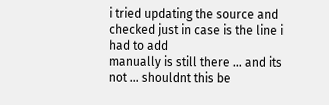i tried updating the source and checked just in case is the line i had to add
manually is still there ... and its not ... shouldnt this be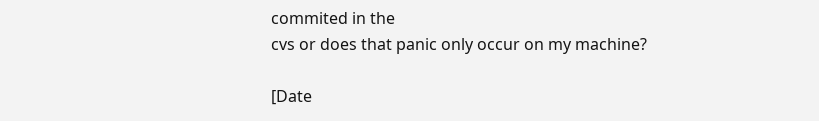commited in the
cvs or does that panic only occur on my machine?

[Date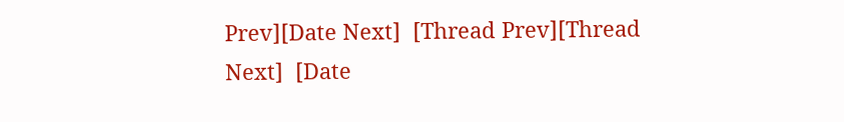Prev][Date Next]  [Thread Prev][Thread Next]  [Date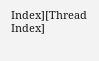Index][Thread Index]